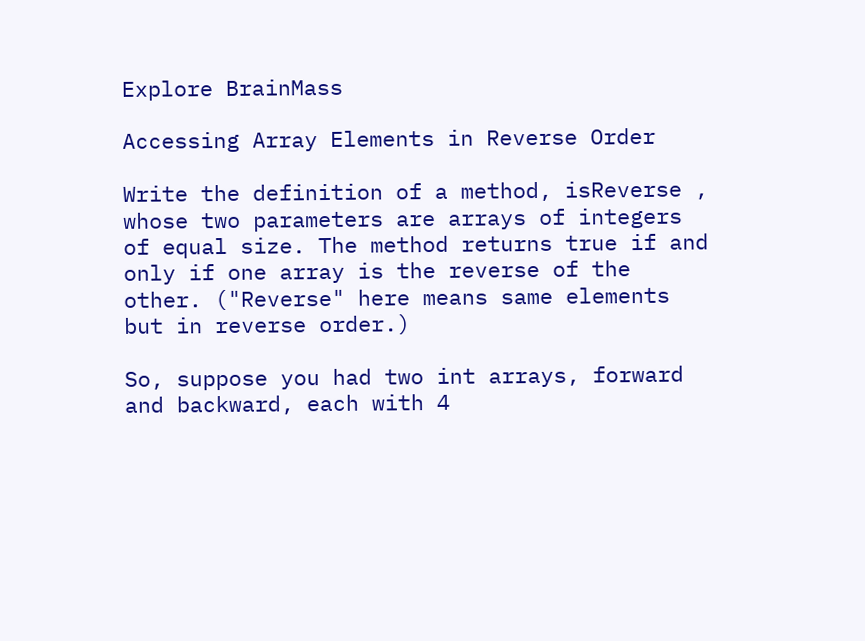Explore BrainMass

Accessing Array Elements in Reverse Order

Write the definition of a method, isReverse , whose two parameters are arrays of integers of equal size. The method returns true if and only if one array is the reverse of the other. ("Reverse" here means same elements but in reverse order.)

So, suppose you had two int arrays, forward and backward, each with 4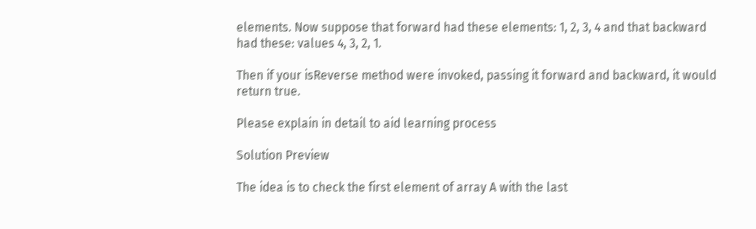elements. Now suppose that forward had these elements: 1, 2, 3, 4 and that backward had these: values 4, 3, 2, 1.

Then if your isReverse method were invoked, passing it forward and backward, it would return true.

Please explain in detail to aid learning process

Solution Preview

The idea is to check the first element of array A with the last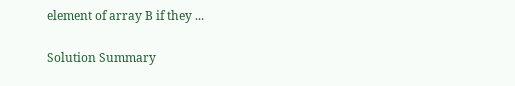element of array B if they ...

Solution Summary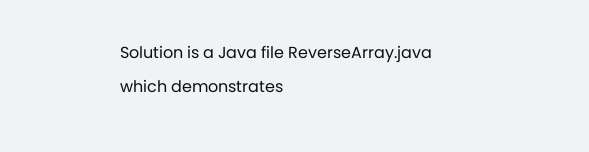Solution is a Java file ReverseArray.java which demonstrates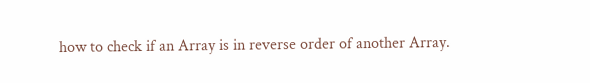how to check if an Array is in reverse order of another Array.